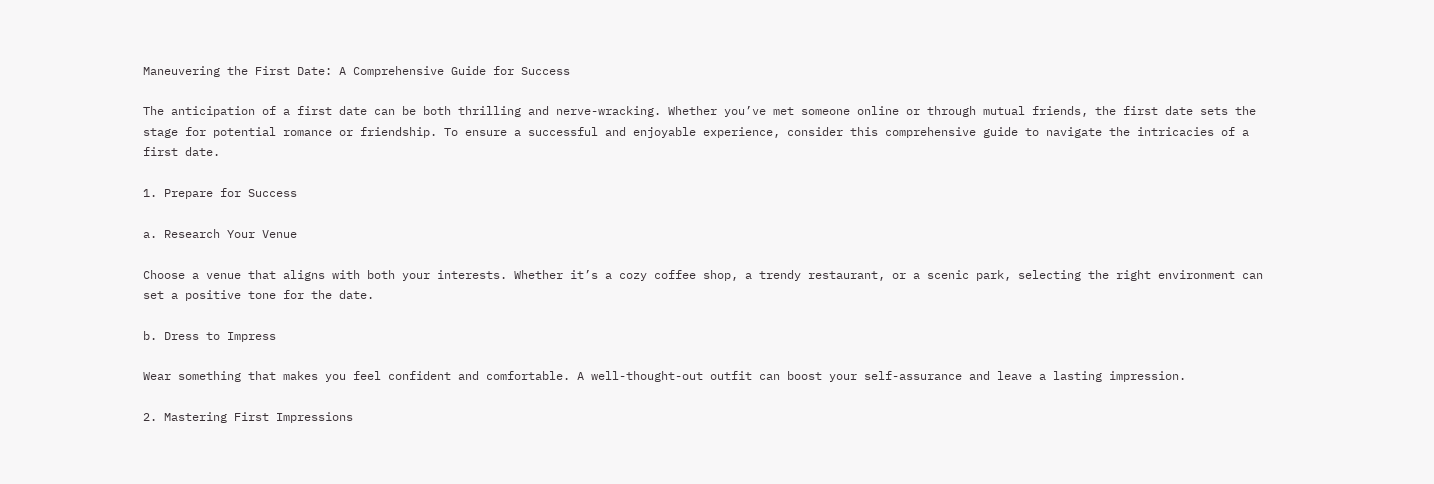Maneuvering the First Date: A Comprehensive Guide for Success

The anticipation of a first date can be both thrilling and nerve-wracking. Whether you’ve met someone online or through mutual friends, the first date sets the stage for potential romance or friendship. To ensure a successful and enjoyable experience, consider this comprehensive guide to navigate the intricacies of a first date.

1. Prepare for Success

a. Research Your Venue

Choose a venue that aligns with both your interests. Whether it’s a cozy coffee shop, a trendy restaurant, or a scenic park, selecting the right environment can set a positive tone for the date.

b. Dress to Impress

Wear something that makes you feel confident and comfortable. A well-thought-out outfit can boost your self-assurance and leave a lasting impression.

2. Mastering First Impressions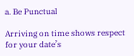a. Be Punctual

Arriving on time shows respect for your date’s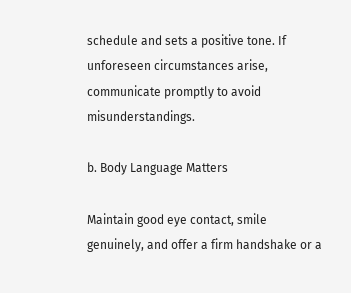schedule and sets a positive tone. If unforeseen circumstances arise, communicate promptly to avoid misunderstandings.

b. Body Language Matters

Maintain good eye contact, smile genuinely, and offer a firm handshake or a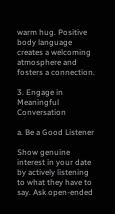warm hug. Positive body language creates a welcoming atmosphere and fosters a connection.

3. Engage in Meaningful Conversation

a. Be a Good Listener

Show genuine interest in your date by actively listening to what they have to say. Ask open-ended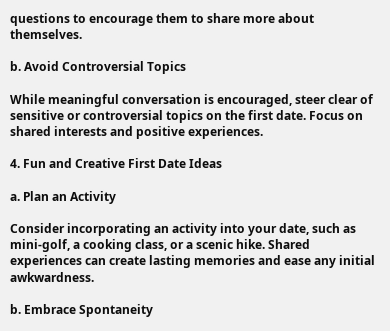questions to encourage them to share more about themselves.

b. Avoid Controversial Topics

While meaningful conversation is encouraged, steer clear of sensitive or controversial topics on the first date. Focus on shared interests and positive experiences.

4. Fun and Creative First Date Ideas

a. Plan an Activity

Consider incorporating an activity into your date, such as mini-golf, a cooking class, or a scenic hike. Shared experiences can create lasting memories and ease any initial awkwardness.

b. Embrace Spontaneity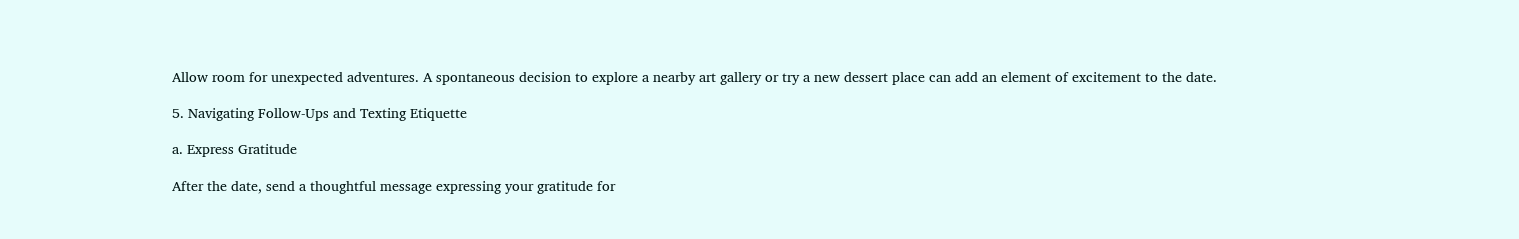Allow room for unexpected adventures. A spontaneous decision to explore a nearby art gallery or try a new dessert place can add an element of excitement to the date.

5. Navigating Follow-Ups and Texting Etiquette

a. Express Gratitude

After the date, send a thoughtful message expressing your gratitude for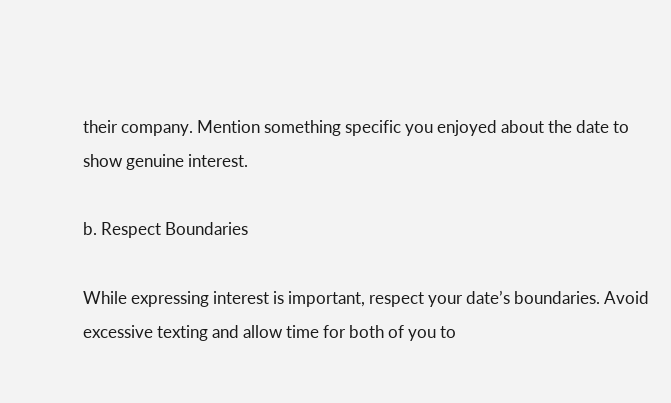their company. Mention something specific you enjoyed about the date to show genuine interest.

b. Respect Boundaries

While expressing interest is important, respect your date’s boundaries. Avoid excessive texting and allow time for both of you to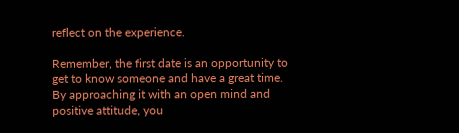reflect on the experience.

Remember, the first date is an opportunity to get to know someone and have a great time. By approaching it with an open mind and positive attitude, you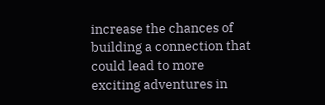increase the chances of building a connection that could lead to more exciting adventures in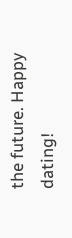the future. Happy dating!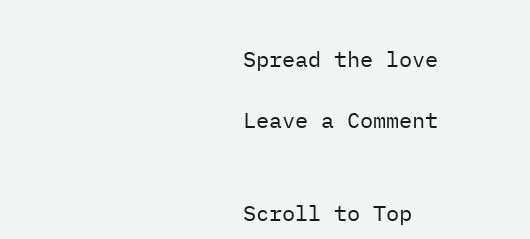Spread the love

Leave a Comment


Scroll to Top